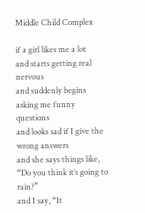Middle Child Complex

if a girl likes me a lot
and starts getting real nervous
and suddenly begins asking me funny questions
and looks sad if I give the wrong answers
and she says things like,
“Do you think it’s going to rain?”
and I say, “It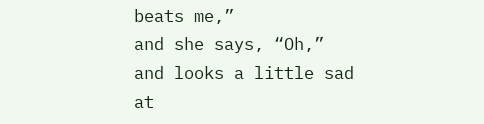beats me,”
and she says, “Oh,”
and looks a little sad
at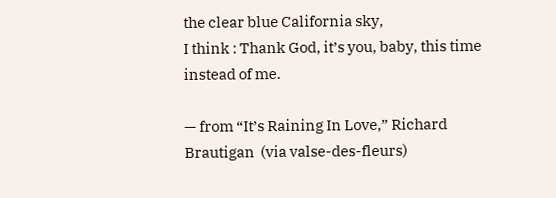the clear blue California sky,
I think : Thank God, it’s you, baby, this time
instead of me.

— from “It’s Raining In Love,” Richard Brautigan  (via valse-des-fleurs)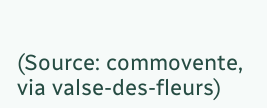(Source: commovente, via valse-des-fleurs)